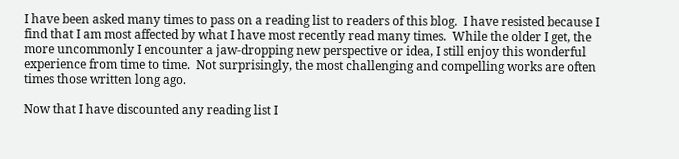I have been asked many times to pass on a reading list to readers of this blog.  I have resisted because I find that I am most affected by what I have most recently read many times.  While the older I get, the more uncommonly I encounter a jaw-dropping new perspective or idea, I still enjoy this wonderful experience from time to time.  Not surprisingly, the most challenging and compelling works are often times those written long ago.

Now that I have discounted any reading list I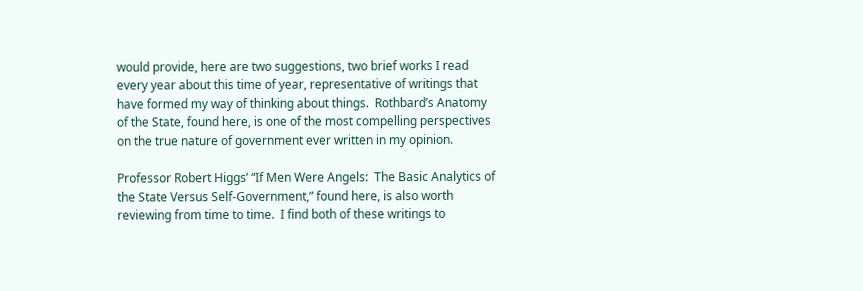would provide, here are two suggestions, two brief works I read every year about this time of year, representative of writings that have formed my way of thinking about things.  Rothbard’s Anatomy of the State, found here, is one of the most compelling perspectives on the true nature of government ever written in my opinion.

Professor Robert Higgs’ “If Men Were Angels:  The Basic Analytics of the State Versus Self-Government,” found here, is also worth reviewing from time to time.  I find both of these writings to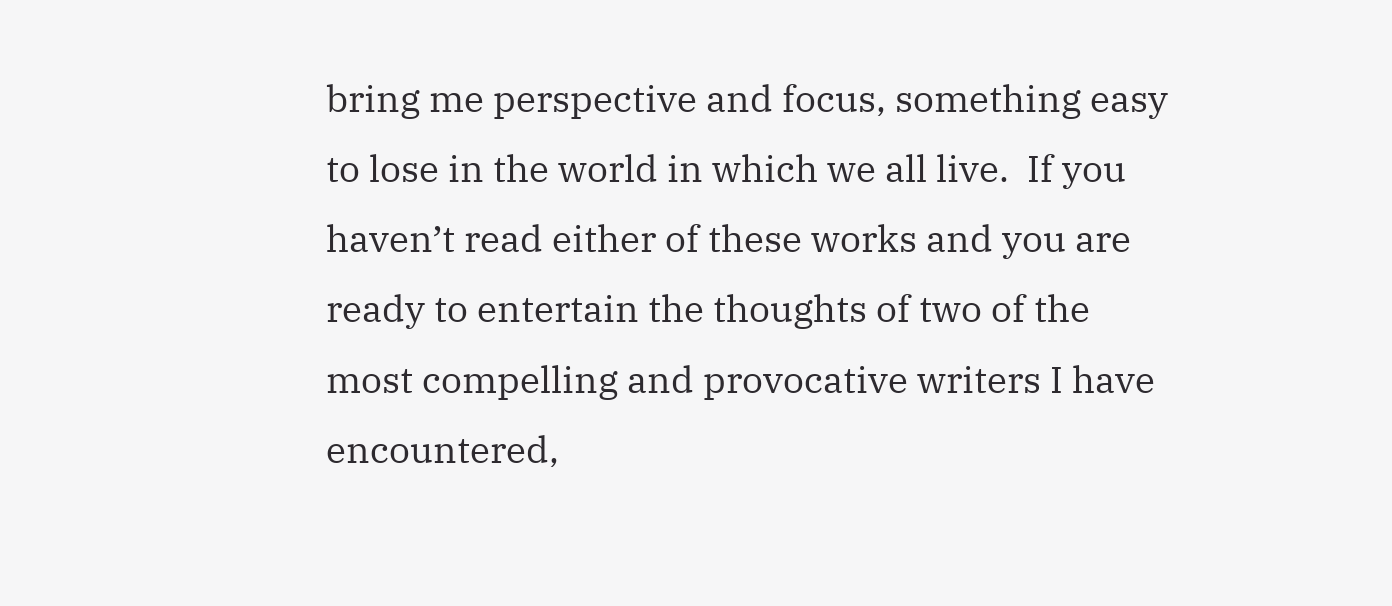bring me perspective and focus, something easy to lose in the world in which we all live.  If you haven’t read either of these works and you are ready to entertain the thoughts of two of the most compelling and provocative writers I have encountered,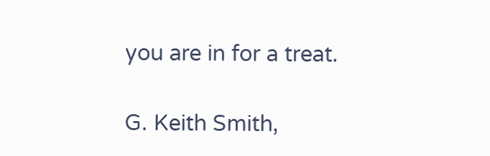you are in for a treat.

G. Keith Smith,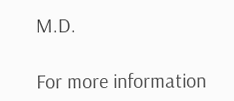M.D.

For more information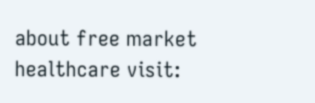about free market healthcare visit: